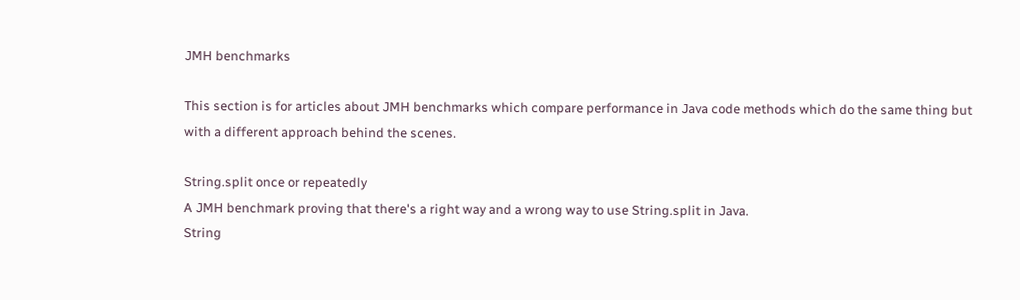JMH benchmarks

This section is for articles about JMH benchmarks which compare performance in Java code methods which do the same thing but with a different approach behind the scenes.

String.split once or repeatedly
A JMH benchmark proving that there's a right way and a wrong way to use String.split in Java.
String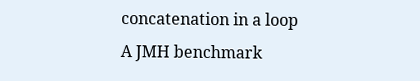concatenation in a loop
A JMH benchmark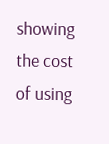showing the cost of using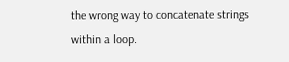the wrong way to concatenate strings within a loop.